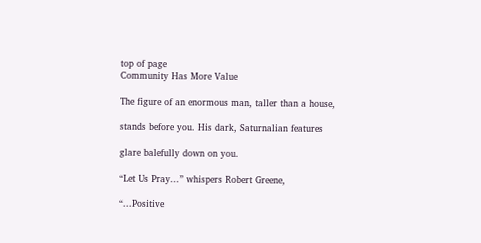top of page
Community Has More Value

The figure of an enormous man, taller than a house,

stands before you. His dark, Saturnalian features

glare balefully down on you.

“Let Us Pray...” whispers Robert Greene,

“...Positive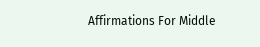Affirmations For Middle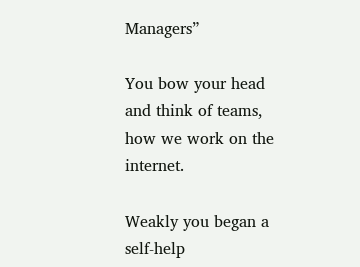Managers”

You bow your head and think of teams, how we work on the internet.

Weakly you began a self-help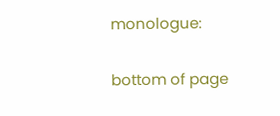monologue:

bottom of page